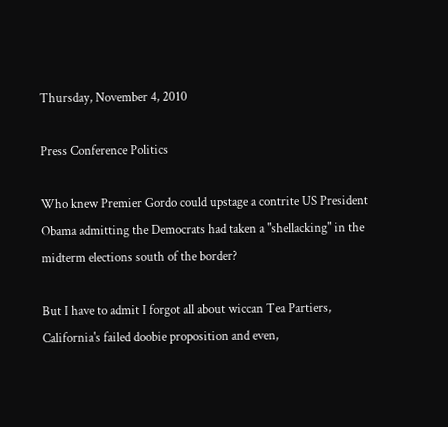Thursday, November 4, 2010

Press Conference Politics

Who knew Premier Gordo could upstage a contrite US President Obama admitting the Democrats had taken a "shellacking" in the midterm elections south of the border?

But I have to admit I forgot all about wiccan Tea Partiers, California's failed doobie proposition and even,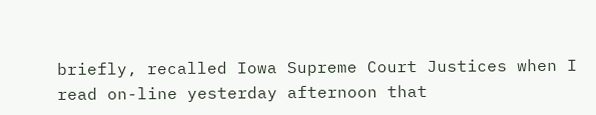briefly, recalled Iowa Supreme Court Justices when I read on-line yesterday afternoon that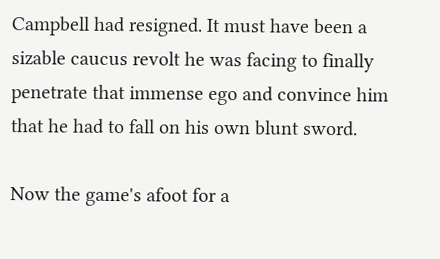Campbell had resigned. It must have been a sizable caucus revolt he was facing to finally penetrate that immense ego and convince him that he had to fall on his own blunt sword.

Now the game's afoot for a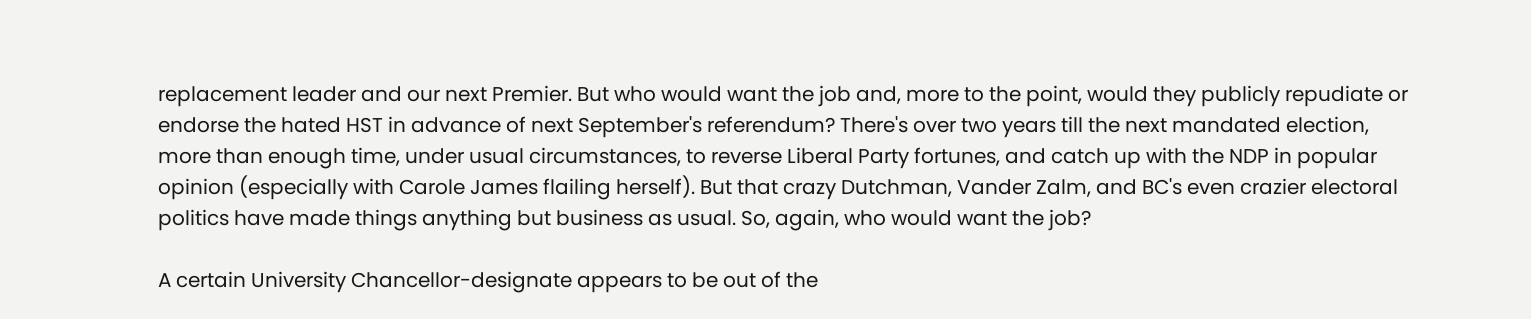replacement leader and our next Premier. But who would want the job and, more to the point, would they publicly repudiate or endorse the hated HST in advance of next September's referendum? There's over two years till the next mandated election, more than enough time, under usual circumstances, to reverse Liberal Party fortunes, and catch up with the NDP in popular opinion (especially with Carole James flailing herself). But that crazy Dutchman, Vander Zalm, and BC's even crazier electoral politics have made things anything but business as usual. So, again, who would want the job?

A certain University Chancellor-designate appears to be out of the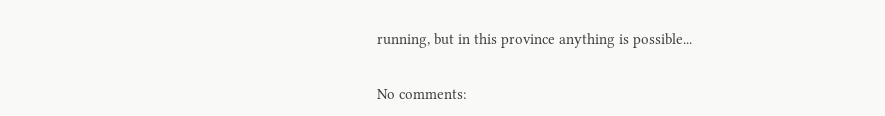running, but in this province anything is possible...


No comments: